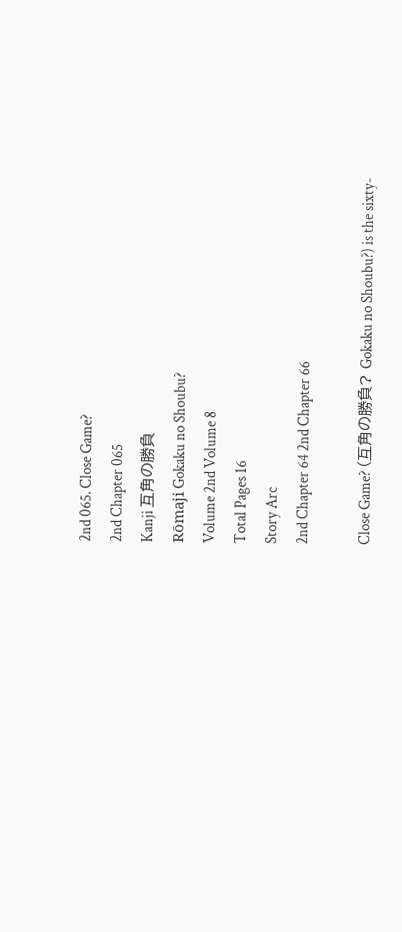2nd 065. Close Game?
2nd Chapter 065
Kanji 互角の勝負
Rōmaji Gokaku no Shoubu?
Volume 2nd Volume 8
Total Pages 16
Story Arc
2nd Chapter 64 2nd Chapter 66

Close Game? (互角の勝負? Gokaku no Shoubu?) is the sixty-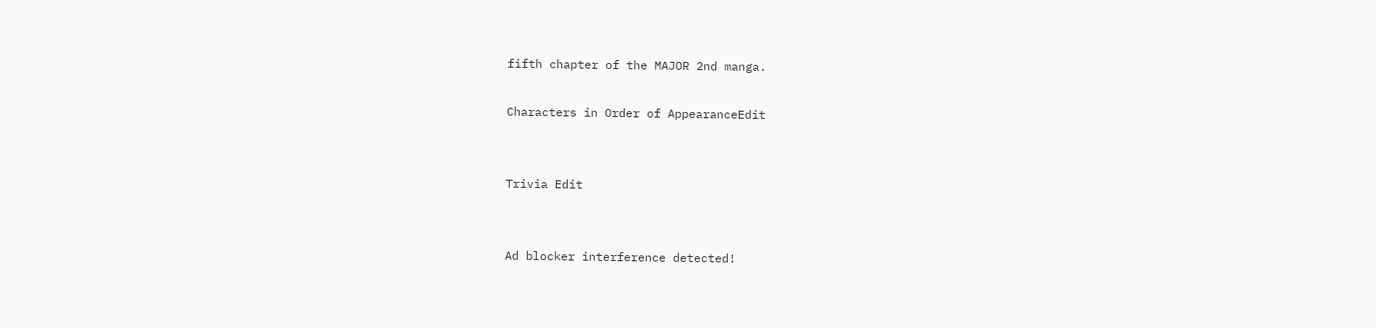fifth chapter of the MAJOR 2nd manga.

Characters in Order of AppearanceEdit


Trivia Edit


Ad blocker interference detected!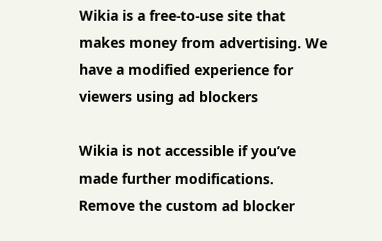Wikia is a free-to-use site that makes money from advertising. We have a modified experience for viewers using ad blockers

Wikia is not accessible if you’ve made further modifications. Remove the custom ad blocker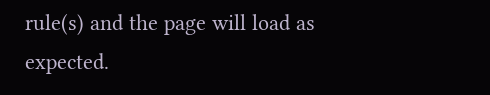rule(s) and the page will load as expected.